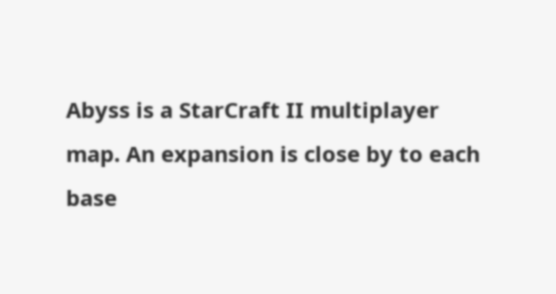Abyss is a StarCraft II multiplayer map. An expansion is close by to each base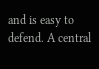and is easy to defend. A central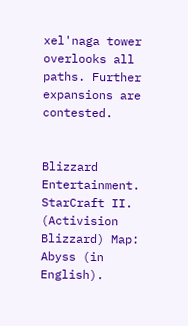xel'naga tower overlooks all paths. Further expansions are contested.


Blizzard Entertainment. StarCraft II. (Activision Blizzard) Map: Abyss (in English).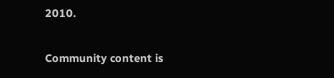2010.

Community content is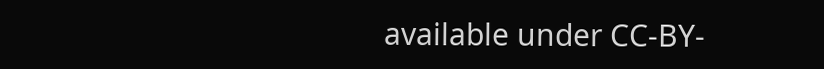available under CC-BY-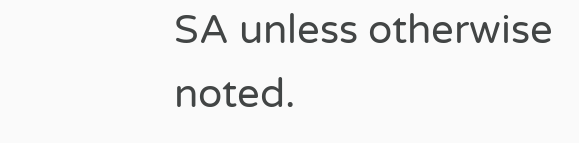SA unless otherwise noted.